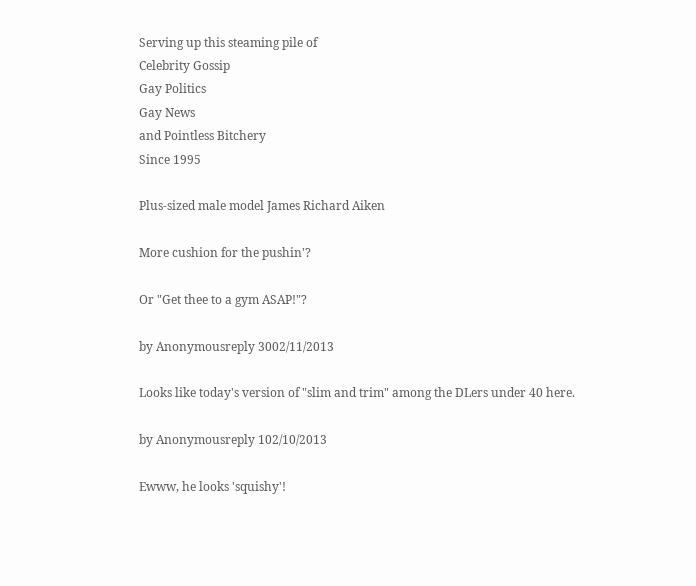Serving up this steaming pile of
Celebrity Gossip
Gay Politics
Gay News
and Pointless Bitchery
Since 1995

Plus-sized male model James Richard Aiken

More cushion for the pushin'?

Or "Get thee to a gym ASAP!"?

by Anonymousreply 3002/11/2013

Looks like today's version of "slim and trim" among the DLers under 40 here.

by Anonymousreply 102/10/2013

Ewww, he looks 'squishy'!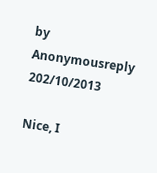by Anonymousreply 202/10/2013

Nice, I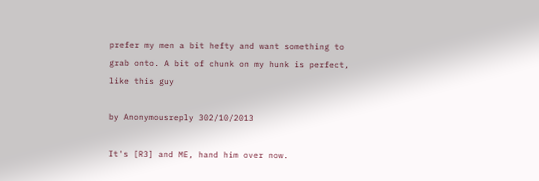prefer my men a bit hefty and want something to grab onto. A bit of chunk on my hunk is perfect, like this guy

by Anonymousreply 302/10/2013

It's [R3] and ME, hand him over now.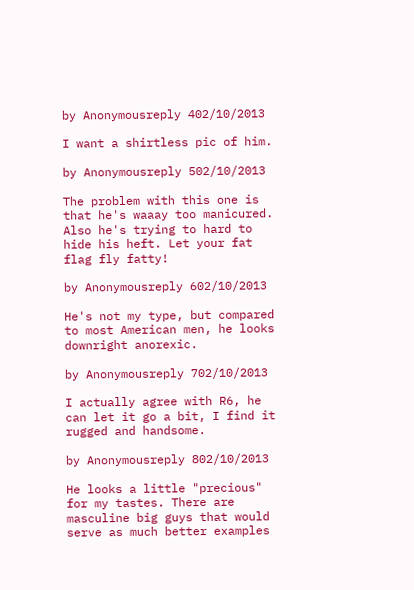by Anonymousreply 402/10/2013

I want a shirtless pic of him.

by Anonymousreply 502/10/2013

The problem with this one is that he's waaay too manicured. Also he's trying to hard to hide his heft. Let your fat flag fly fatty!

by Anonymousreply 602/10/2013

He's not my type, but compared to most American men, he looks downright anorexic.

by Anonymousreply 702/10/2013

I actually agree with R6, he can let it go a bit, I find it rugged and handsome.

by Anonymousreply 802/10/2013

He looks a little "precious" for my tastes. There are masculine big guys that would serve as much better examples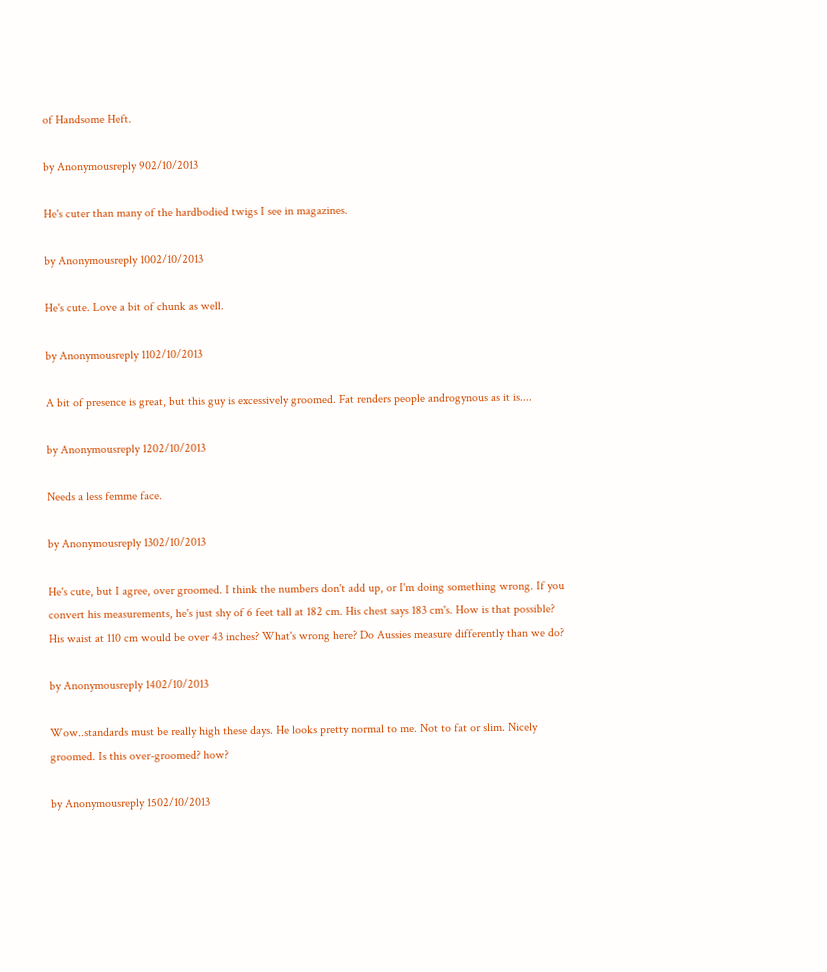of Handsome Heft.

by Anonymousreply 902/10/2013

He's cuter than many of the hardbodied twigs I see in magazines.

by Anonymousreply 1002/10/2013

He's cute. Love a bit of chunk as well.

by Anonymousreply 1102/10/2013

A bit of presence is great, but this guy is excessively groomed. Fat renders people androgynous as it is....

by Anonymousreply 1202/10/2013

Needs a less femme face.

by Anonymousreply 1302/10/2013

He's cute, but I agree, over groomed. I think the numbers don't add up, or I'm doing something wrong. If you convert his measurements, he's just shy of 6 feet tall at 182 cm. His chest says 183 cm's. How is that possible? His waist at 110 cm would be over 43 inches? What's wrong here? Do Aussies measure differently than we do?

by Anonymousreply 1402/10/2013

Wow..standards must be really high these days. He looks pretty normal to me. Not to fat or slim. Nicely groomed. Is this over-groomed? how?

by Anonymousreply 1502/10/2013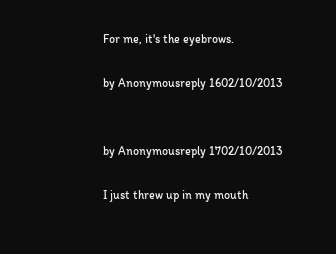For me, it's the eyebrows.

by Anonymousreply 1602/10/2013


by Anonymousreply 1702/10/2013

I just threw up in my mouth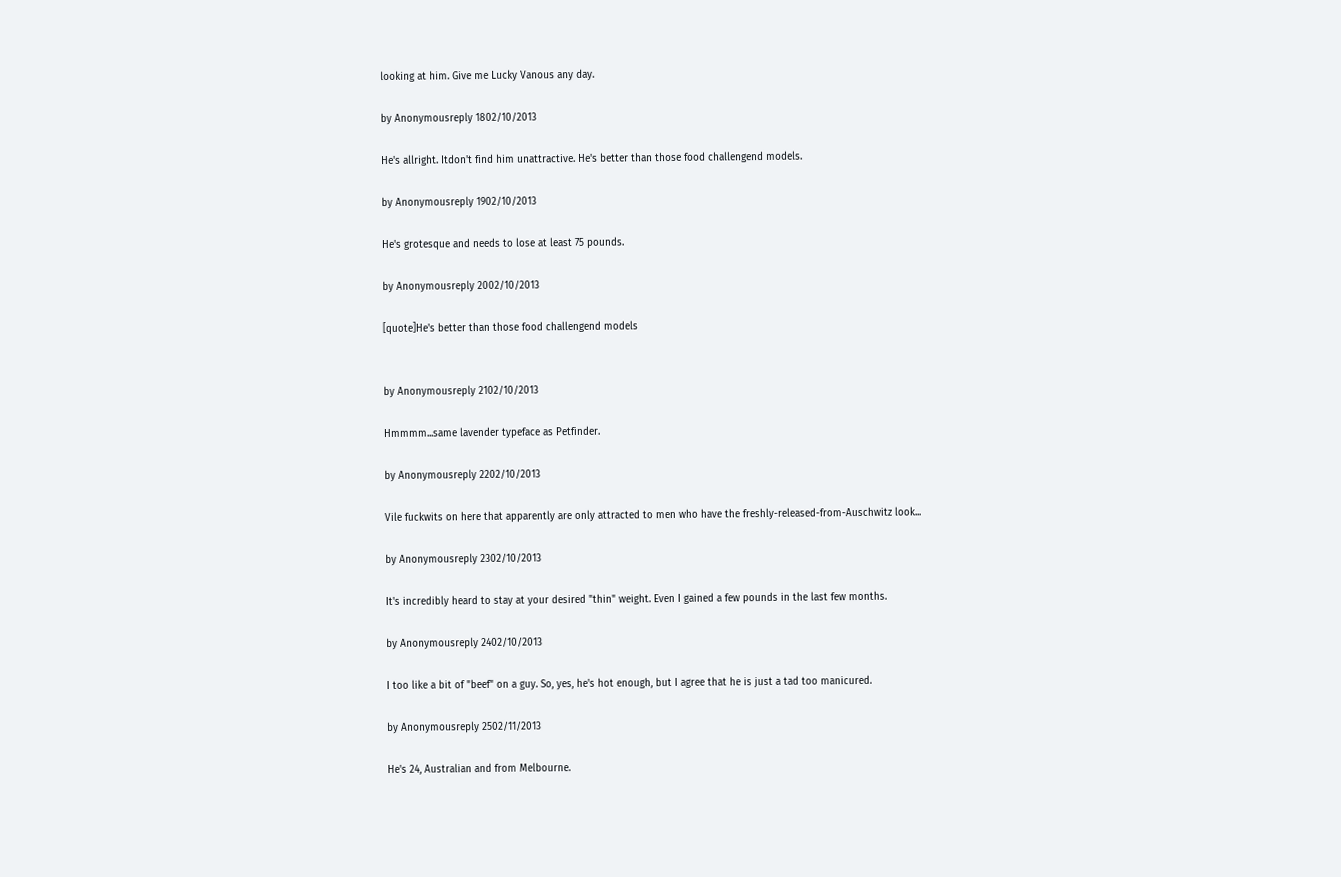looking at him. Give me Lucky Vanous any day.

by Anonymousreply 1802/10/2013

He's allright. Itdon't find him unattractive. He's better than those food challengend models.

by Anonymousreply 1902/10/2013

He's grotesque and needs to lose at least 75 pounds.

by Anonymousreply 2002/10/2013

[quote]He's better than those food challengend models


by Anonymousreply 2102/10/2013

Hmmmm...same lavender typeface as Petfinder.

by Anonymousreply 2202/10/2013

Vile fuckwits on here that apparently are only attracted to men who have the freshly-released-from-Auschwitz look...

by Anonymousreply 2302/10/2013

It's incredibly heard to stay at your desired "thin" weight. Even I gained a few pounds in the last few months.

by Anonymousreply 2402/10/2013

I too like a bit of "beef" on a guy. So, yes, he's hot enough, but I agree that he is just a tad too manicured.

by Anonymousreply 2502/11/2013

He's 24, Australian and from Melbourne.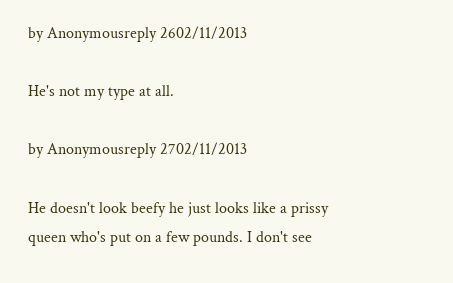by Anonymousreply 2602/11/2013

He's not my type at all.

by Anonymousreply 2702/11/2013

He doesn't look beefy he just looks like a prissy queen who's put on a few pounds. I don't see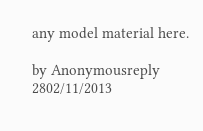any model material here.

by Anonymousreply 2802/11/2013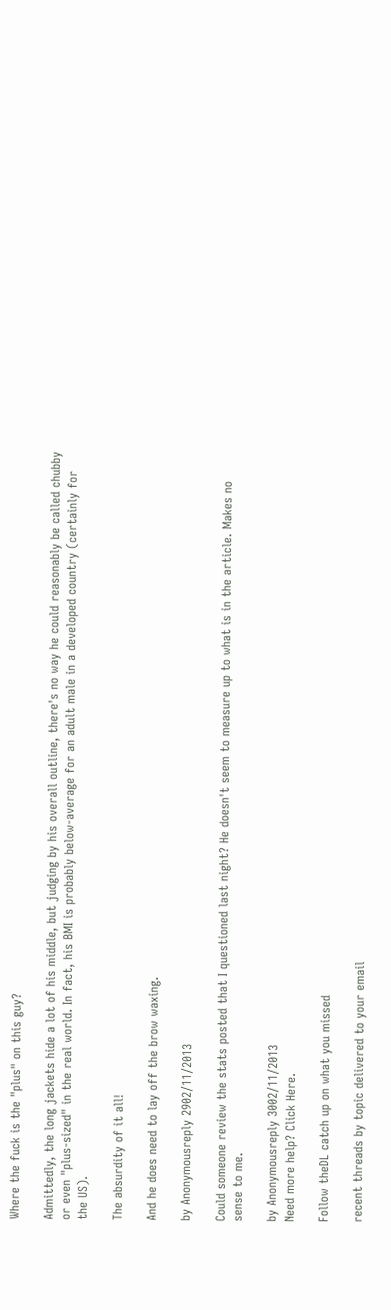Where the fuck is the "plus" on this guy?

Admittedly, the long jackets hide a lot of his middle, but judging by his overall outline, there's no way he could reasonably be called chubby or even "plus-sized" in the real world. In fact, his BMI is probably below-average for an adult male in a developed country (certainly for the US).

The absurdity of it all!

And he does need to lay off the brow waxing.

by Anonymousreply 2902/11/2013

Could someone review the stats posted that I questioned last night? He doesn't seem to measure up to what is in the article. Makes no sense to me.

by Anonymousreply 3002/11/2013
Need more help? Click Here.

Follow theDL catch up on what you missed

recent threads by topic delivered to your email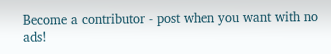Become a contributor - post when you want with no ads!